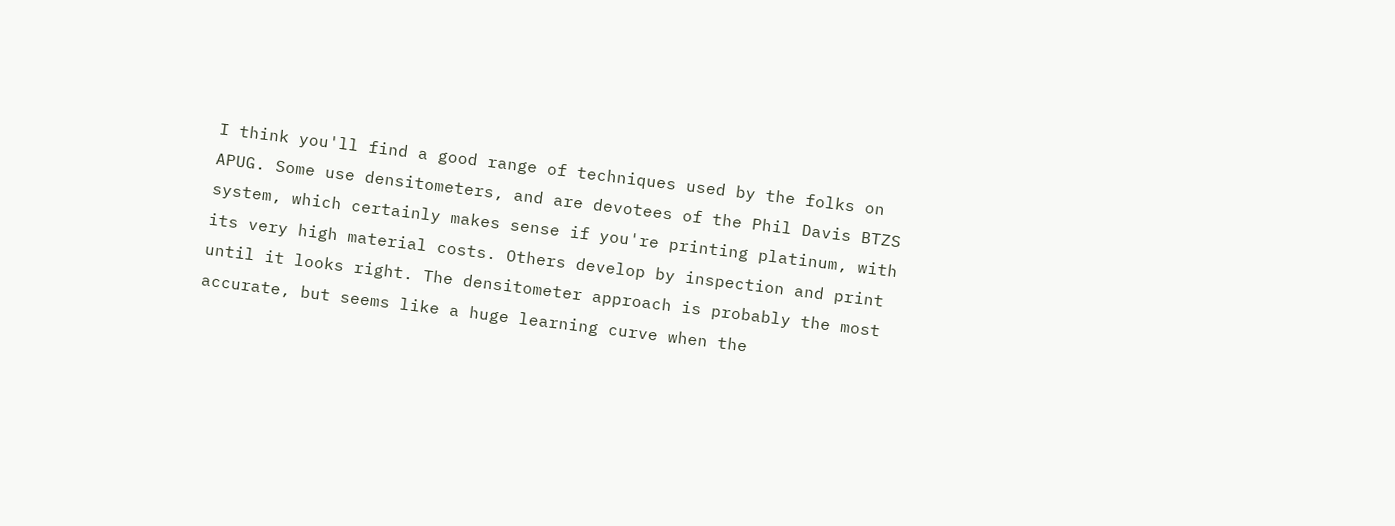I think you'll find a good range of techniques used by the folks on APUG. Some use densitometers, and are devotees of the Phil Davis BTZS system, which certainly makes sense if you're printing platinum, with its very high material costs. Others develop by inspection and print until it looks right. The densitometer approach is probably the most accurate, but seems like a huge learning curve when the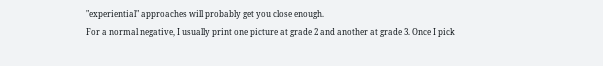"experiential" approaches will probably get you close enough.
For a normal negative, I usually print one picture at grade 2 and another at grade 3. Once I pick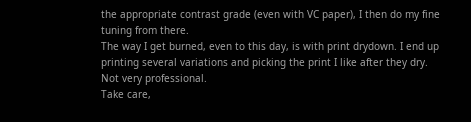the appropriate contrast grade (even with VC paper), I then do my fine tuning from there.
The way I get burned, even to this day, is with print drydown. I end up printing several variations and picking the print I like after they dry. Not very professional.
Take care,